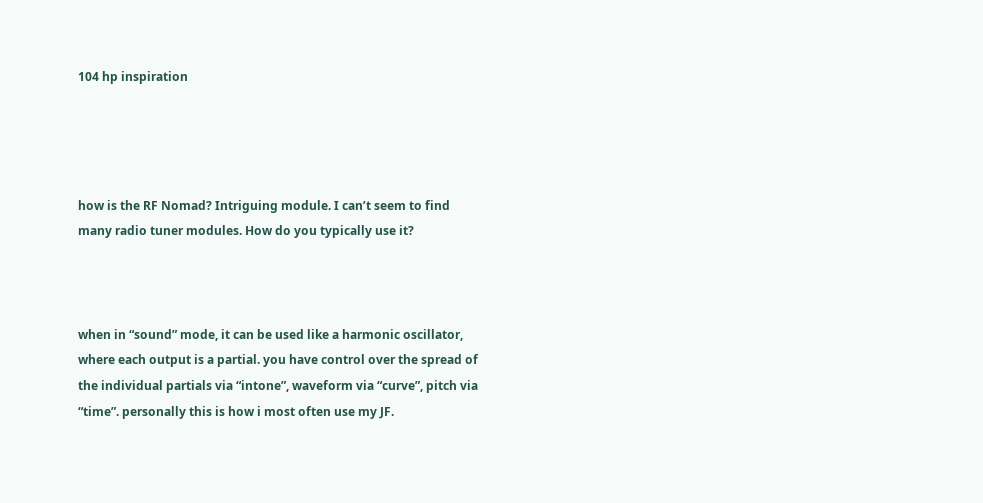104 hp inspiration




how is the RF Nomad? Intriguing module. I can’t seem to find many radio tuner modules. How do you typically use it?



when in “sound” mode, it can be used like a harmonic oscillator, where each output is a partial. you have control over the spread of the individual partials via “intone”, waveform via “curve”, pitch via “time”. personally this is how i most often use my JF.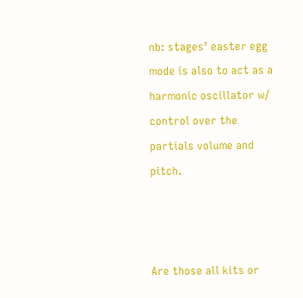nb: stages’ easter egg mode is also to act as a harmonic oscillator w/ control over the partials volume and pitch.



Are those all kits or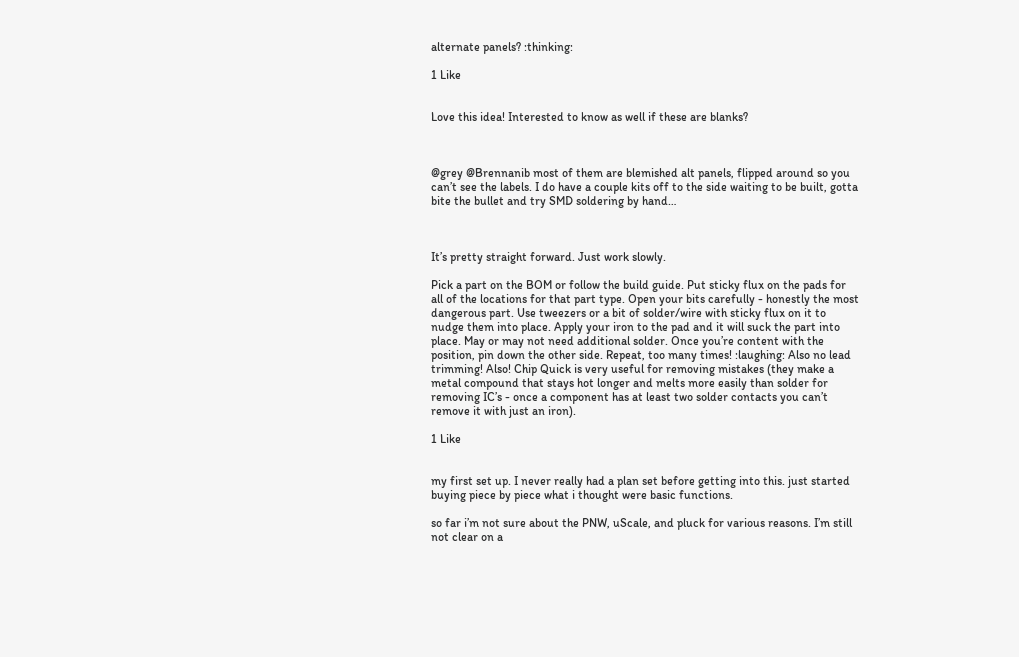alternate panels? :thinking:

1 Like


Love this idea! Interested to know as well if these are blanks?



@grey @Brennanib most of them are blemished alt panels, flipped around so you can’t see the labels. I do have a couple kits off to the side waiting to be built, gotta bite the bullet and try SMD soldering by hand…



It’s pretty straight forward. Just work slowly.

Pick a part on the BOM or follow the build guide. Put sticky flux on the pads for all of the locations for that part type. Open your bits carefully - honestly the most dangerous part. Use tweezers or a bit of solder/wire with sticky flux on it to nudge them into place. Apply your iron to the pad and it will suck the part into place. May or may not need additional solder. Once you’re content with the position, pin down the other side. Repeat, too many times! :laughing: Also no lead trimming! Also! Chip Quick is very useful for removing mistakes (they make a metal compound that stays hot longer and melts more easily than solder for removing IC’s - once a component has at least two solder contacts you can’t remove it with just an iron).

1 Like


my first set up. I never really had a plan set before getting into this. just started buying piece by piece what i thought were basic functions.

so far i’m not sure about the PNW, uScale, and pluck for various reasons. I’m still not clear on a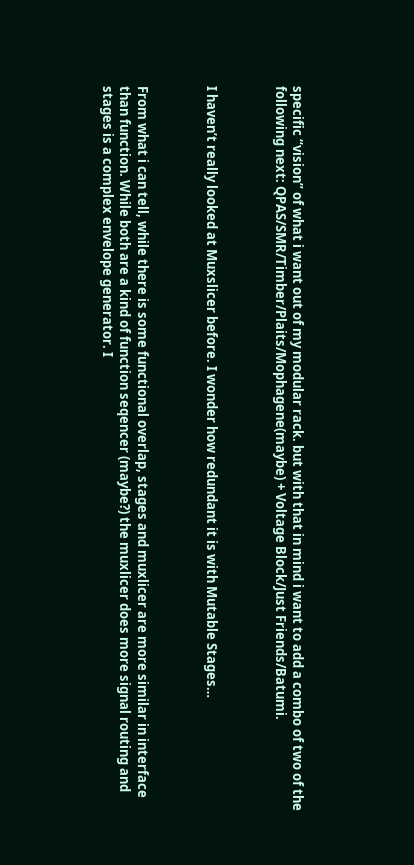specific “vision” of what i want out of my modular rack. but with that in mind i want to add a combo of two of the following next: QPAS/SMR/Timber/Plaits/Mophagene(maybe) + Voltage Block/Just Friends/Batumi.



I haven’t really looked at Muxslicer before. I wonder how redundant it is with Mutable Stages…



From what i can tell, while there is some functional overlap, stages and muxlicer are more similar in interface than function. While both are a kind of function seqencer (maybe?) the muxlicer does more signal routing and stages is a complex envelope generator. I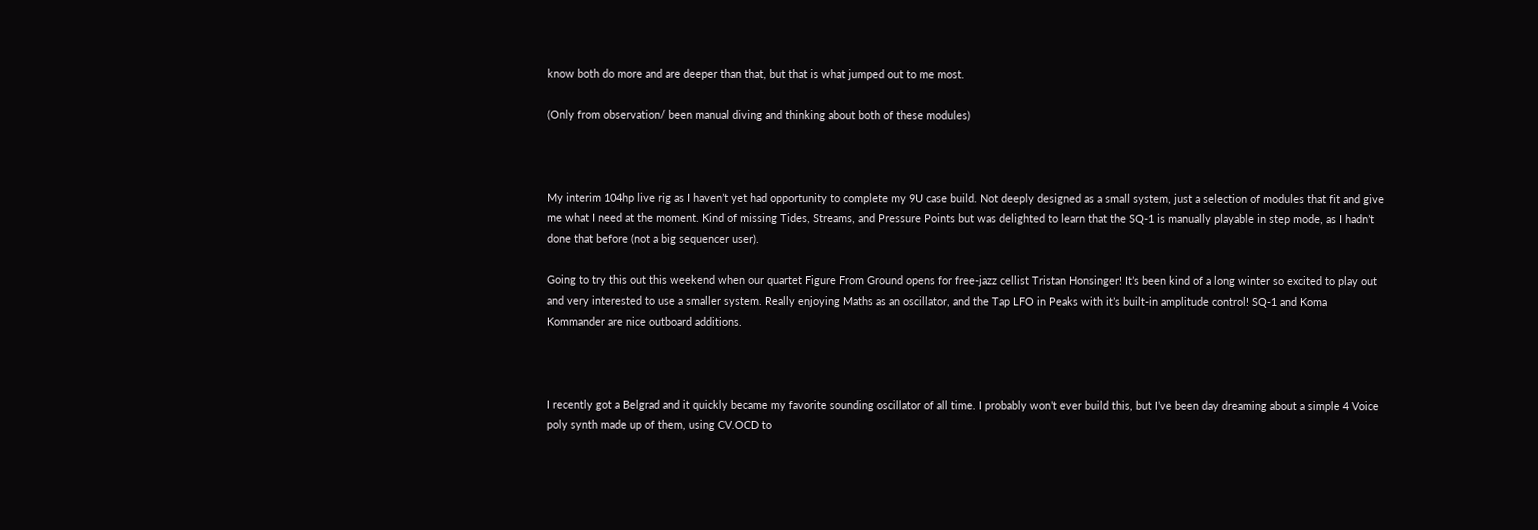know both do more and are deeper than that, but that is what jumped out to me most.

(Only from observation/ been manual diving and thinking about both of these modules)



My interim 104hp live rig as I haven’t yet had opportunity to complete my 9U case build. Not deeply designed as a small system, just a selection of modules that fit and give me what I need at the moment. Kind of missing Tides, Streams, and Pressure Points but was delighted to learn that the SQ-1 is manually playable in step mode, as I hadn’t done that before (not a big sequencer user).

Going to try this out this weekend when our quartet Figure From Ground opens for free-jazz cellist Tristan Honsinger! It’s been kind of a long winter so excited to play out and very interested to use a smaller system. Really enjoying Maths as an oscillator, and the Tap LFO in Peaks with it’s built-in amplitude control! SQ-1 and Koma Kommander are nice outboard additions.



I recently got a Belgrad and it quickly became my favorite sounding oscillator of all time. I probably won’t ever build this, but I’ve been day dreaming about a simple 4 Voice poly synth made up of them, using CV.OCD to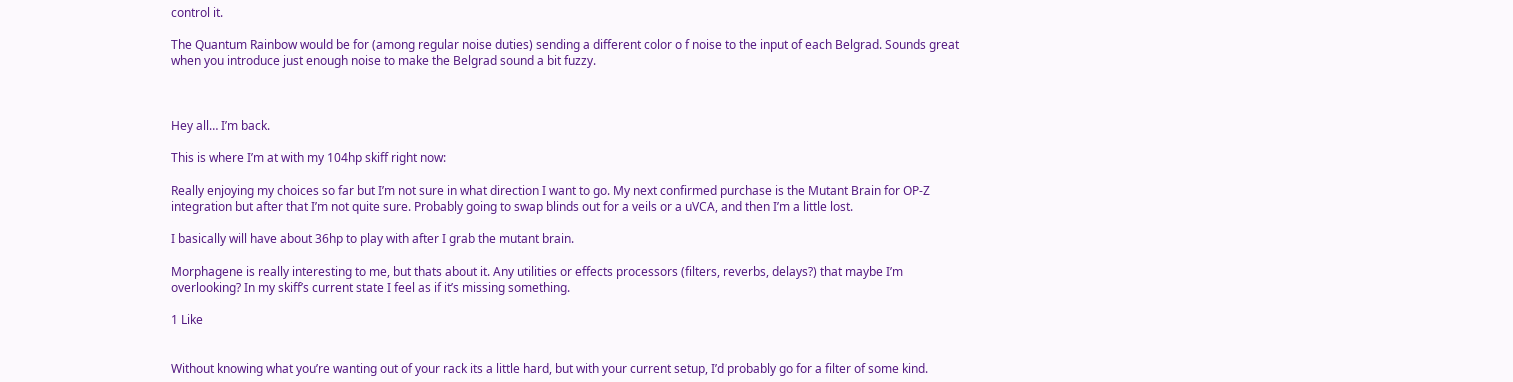control it.

The Quantum Rainbow would be for (among regular noise duties) sending a different color o f noise to the input of each Belgrad. Sounds great when you introduce just enough noise to make the Belgrad sound a bit fuzzy.



Hey all… I’m back.

This is where I’m at with my 104hp skiff right now:

Really enjoying my choices so far but I’m not sure in what direction I want to go. My next confirmed purchase is the Mutant Brain for OP-Z integration but after that I’m not quite sure. Probably going to swap blinds out for a veils or a uVCA, and then I’m a little lost.

I basically will have about 36hp to play with after I grab the mutant brain.

Morphagene is really interesting to me, but thats about it. Any utilities or effects processors (filters, reverbs, delays?) that maybe I’m overlooking? In my skiff’s current state I feel as if it’s missing something.

1 Like


Without knowing what you’re wanting out of your rack its a little hard, but with your current setup, I’d probably go for a filter of some kind.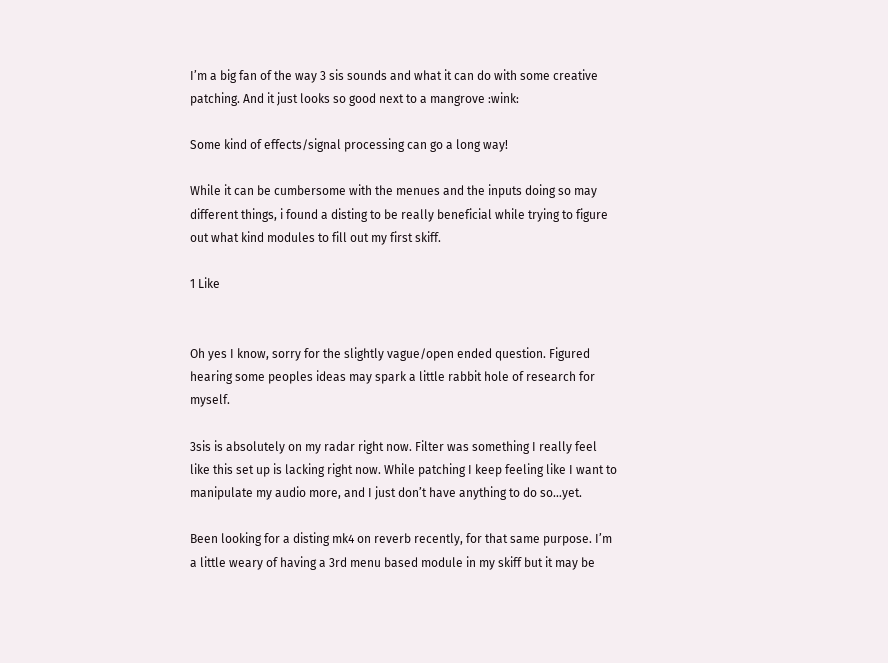I’m a big fan of the way 3 sis sounds and what it can do with some creative patching. And it just looks so good next to a mangrove :wink:

Some kind of effects/signal processing can go a long way!

While it can be cumbersome with the menues and the inputs doing so may different things, i found a disting to be really beneficial while trying to figure out what kind modules to fill out my first skiff.

1 Like


Oh yes I know, sorry for the slightly vague/open ended question. Figured hearing some peoples ideas may spark a little rabbit hole of research for myself.

3sis is absolutely on my radar right now. Filter was something I really feel like this set up is lacking right now. While patching I keep feeling like I want to manipulate my audio more, and I just don’t have anything to do so…yet.

Been looking for a disting mk4 on reverb recently, for that same purpose. I’m a little weary of having a 3rd menu based module in my skiff but it may be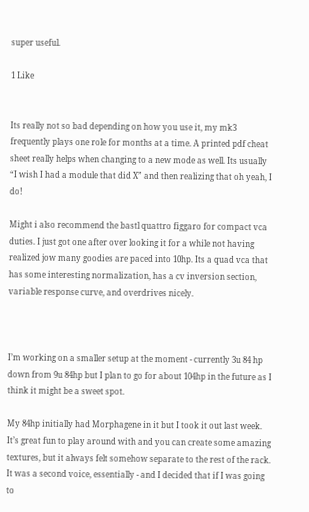super useful.

1 Like


Its really not so bad depending on how you use it, my mk3 frequently plays one role for months at a time. A printed pdf cheat sheet really helps when changing to a new mode as well. Its usually “I wish I had a module that did X” and then realizing that oh yeah, I do!

Might i also recommend the bastl quattro figgaro for compact vca duties. I just got one after over looking it for a while not having realized jow many goodies are paced into 10hp. Its a quad vca that has some interesting normalization, has a cv inversion section, variable response curve, and overdrives nicely.



I’m working on a smaller setup at the moment - currently 3u 84 hp down from 9u 84hp but I plan to go for about 104hp in the future as I think it might be a sweet spot.

My 84hp initially had Morphagene in it but I took it out last week. It’s great fun to play around with and you can create some amazing textures, but it always felt somehow separate to the rest of the rack. It was a second voice, essentially - and I decided that if I was going to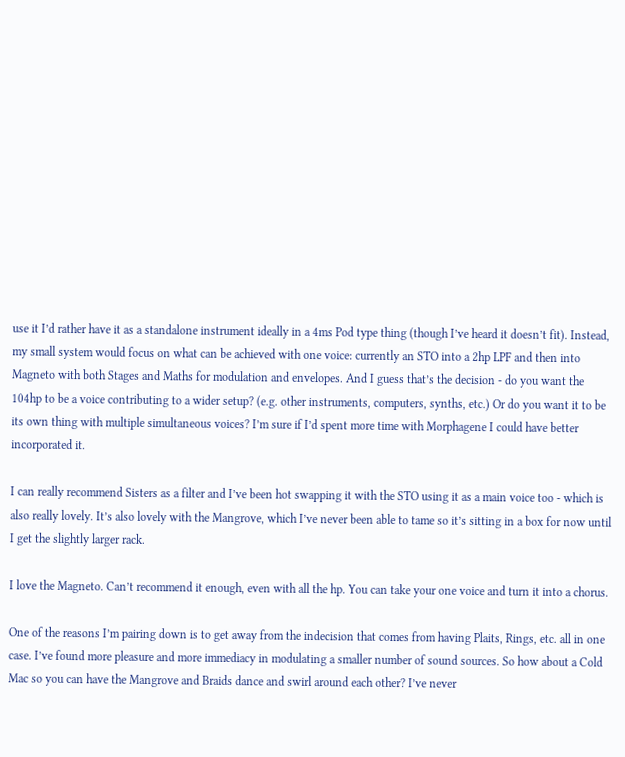use it I’d rather have it as a standalone instrument ideally in a 4ms Pod type thing (though I’ve heard it doesn’t fit). Instead, my small system would focus on what can be achieved with one voice: currently an STO into a 2hp LPF and then into Magneto with both Stages and Maths for modulation and envelopes. And I guess that’s the decision - do you want the 104hp to be a voice contributing to a wider setup? (e.g. other instruments, computers, synths, etc.) Or do you want it to be its own thing with multiple simultaneous voices? I’m sure if I’d spent more time with Morphagene I could have better incorporated it.

I can really recommend Sisters as a filter and I’ve been hot swapping it with the STO using it as a main voice too - which is also really lovely. It’s also lovely with the Mangrove, which I’ve never been able to tame so it’s sitting in a box for now until I get the slightly larger rack.

I love the Magneto. Can’t recommend it enough, even with all the hp. You can take your one voice and turn it into a chorus.

One of the reasons I’m pairing down is to get away from the indecision that comes from having Plaits, Rings, etc. all in one case. I’ve found more pleasure and more immediacy in modulating a smaller number of sound sources. So how about a Cold Mac so you can have the Mangrove and Braids dance and swirl around each other? I’ve never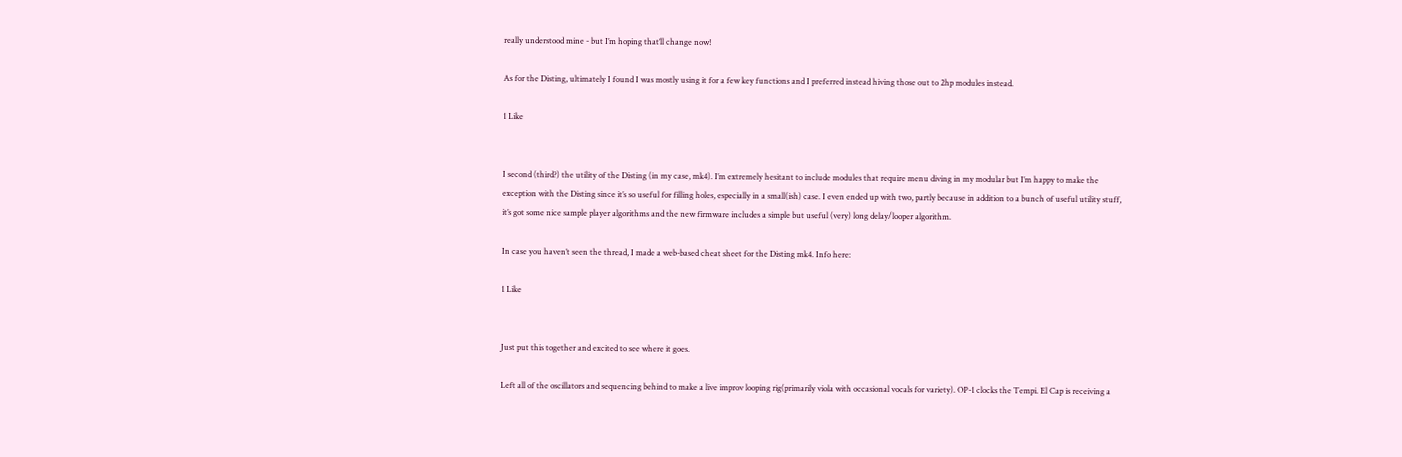really understood mine - but I’m hoping that’ll change now!

As for the Disting, ultimately I found I was mostly using it for a few key functions and I preferred instead hiving those out to 2hp modules instead.

1 Like


I second (third?) the utility of the Disting (in my case, mk4). I’m extremely hesitant to include modules that require menu diving in my modular but I’m happy to make the exception with the Disting since it’s so useful for filling holes, especially in a small(ish) case. I even ended up with two, partly because in addition to a bunch of useful utility stuff, it’s got some nice sample player algorithms and the new firmware includes a simple but useful (very) long delay/looper algorithm.

In case you haven’t seen the thread, I made a web-based cheat sheet for the Disting mk4. Info here:

1 Like


Just put this together and excited to see where it goes.

Left all of the oscillators and sequencing behind to make a live improv looping rig(primarily viola with occasional vocals for variety). OP-1 clocks the Tempi. El Cap is receiving a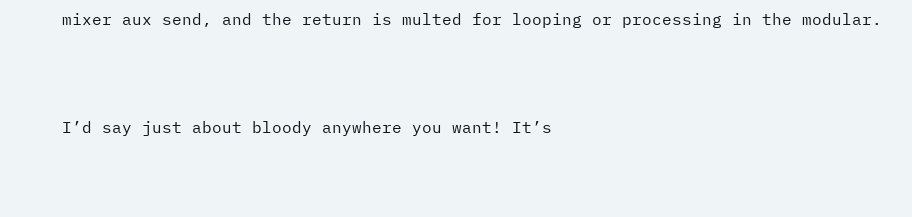mixer aux send, and the return is multed for looping or processing in the modular.



I’d say just about bloody anywhere you want! It’s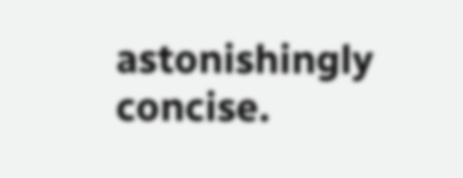astonishingly concise.